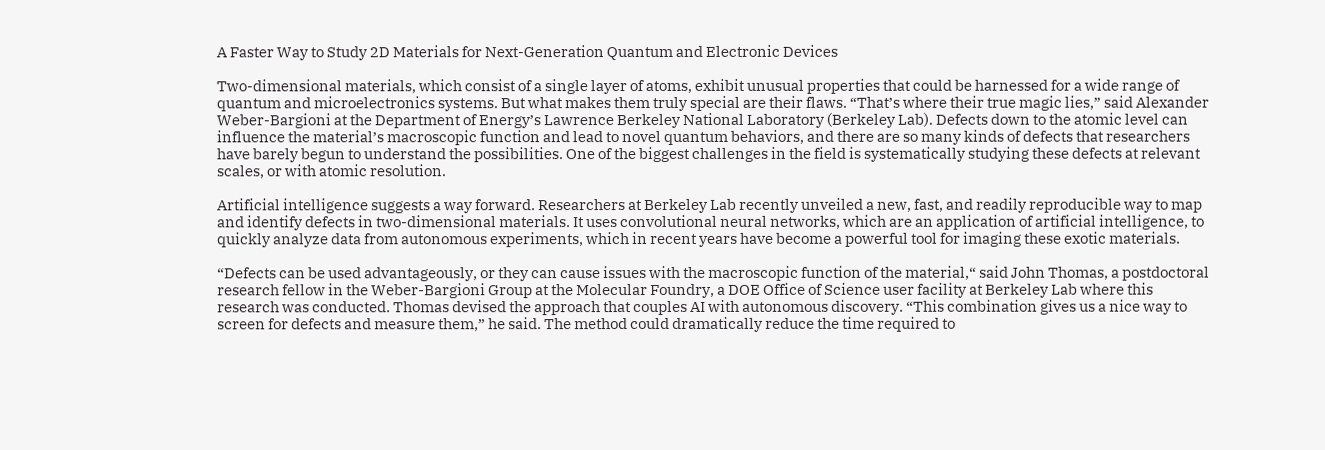A Faster Way to Study 2D Materials for Next-Generation Quantum and Electronic Devices

Two-dimensional materials, which consist of a single layer of atoms, exhibit unusual properties that could be harnessed for a wide range of quantum and microelectronics systems. But what makes them truly special are their flaws. “That’s where their true magic lies,” said Alexander Weber-Bargioni at the Department of Energy’s Lawrence Berkeley National Laboratory (Berkeley Lab). Defects down to the atomic level can influence the material’s macroscopic function and lead to novel quantum behaviors, and there are so many kinds of defects that researchers have barely begun to understand the possibilities. One of the biggest challenges in the field is systematically studying these defects at relevant scales, or with atomic resolution.

Artificial intelligence suggests a way forward. Researchers at Berkeley Lab recently unveiled a new, fast, and readily reproducible way to map and identify defects in two-dimensional materials. It uses convolutional neural networks, which are an application of artificial intelligence, to quickly analyze data from autonomous experiments, which in recent years have become a powerful tool for imaging these exotic materials.

“Defects can be used advantageously, or they can cause issues with the macroscopic function of the material,“ said John Thomas, a postdoctoral research fellow in the Weber-Bargioni Group at the Molecular Foundry, a DOE Office of Science user facility at Berkeley Lab where this research was conducted. Thomas devised the approach that couples AI with autonomous discovery. “This combination gives us a nice way to screen for defects and measure them,” he said. The method could dramatically reduce the time required to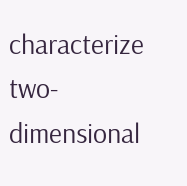characterize two-dimensional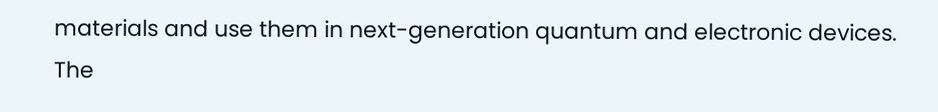materials and use them in next-generation quantum and electronic devices. The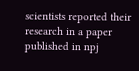scientists reported their research in a paper published in npj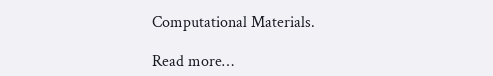Computational Materials.

Read more…